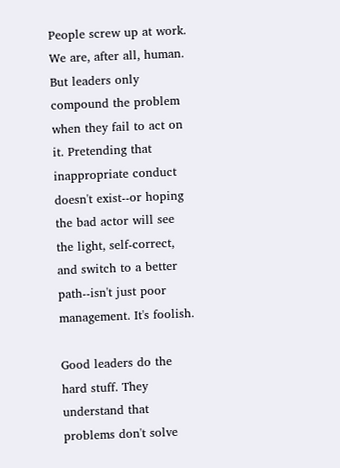People screw up at work. We are, after all, human. But leaders only compound the problem when they fail to act on it. Pretending that inappropriate conduct doesn't exist--or hoping the bad actor will see the light, self-correct, and switch to a better path--isn't just poor management. It's foolish.

Good leaders do the hard stuff. They understand that problems don't solve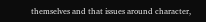themselves and that issues around character,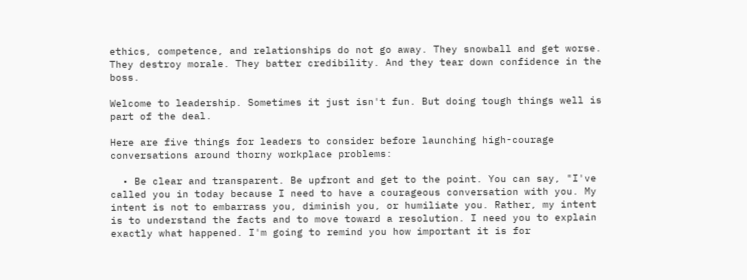ethics, competence, and relationships do not go away. They snowball and get worse. They destroy morale. They batter credibility. And they tear down confidence in the boss.

Welcome to leadership. Sometimes it just isn't fun. But doing tough things well is part of the deal.

Here are five things for leaders to consider before launching high-courage conversations around thorny workplace problems:

  • Be clear and transparent. Be upfront and get to the point. You can say, "I've called you in today because I need to have a courageous conversation with you. My intent is not to embarrass you, diminish you, or humiliate you. Rather, my intent is to understand the facts and to move toward a resolution. I need you to explain exactly what happened. I'm going to remind you how important it is for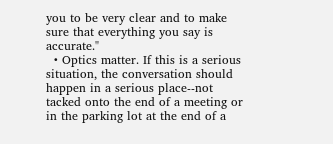you to be very clear and to make sure that everything you say is accurate."
  • Optics matter. If this is a serious situation, the conversation should happen in a serious place--not tacked onto the end of a meeting or in the parking lot at the end of a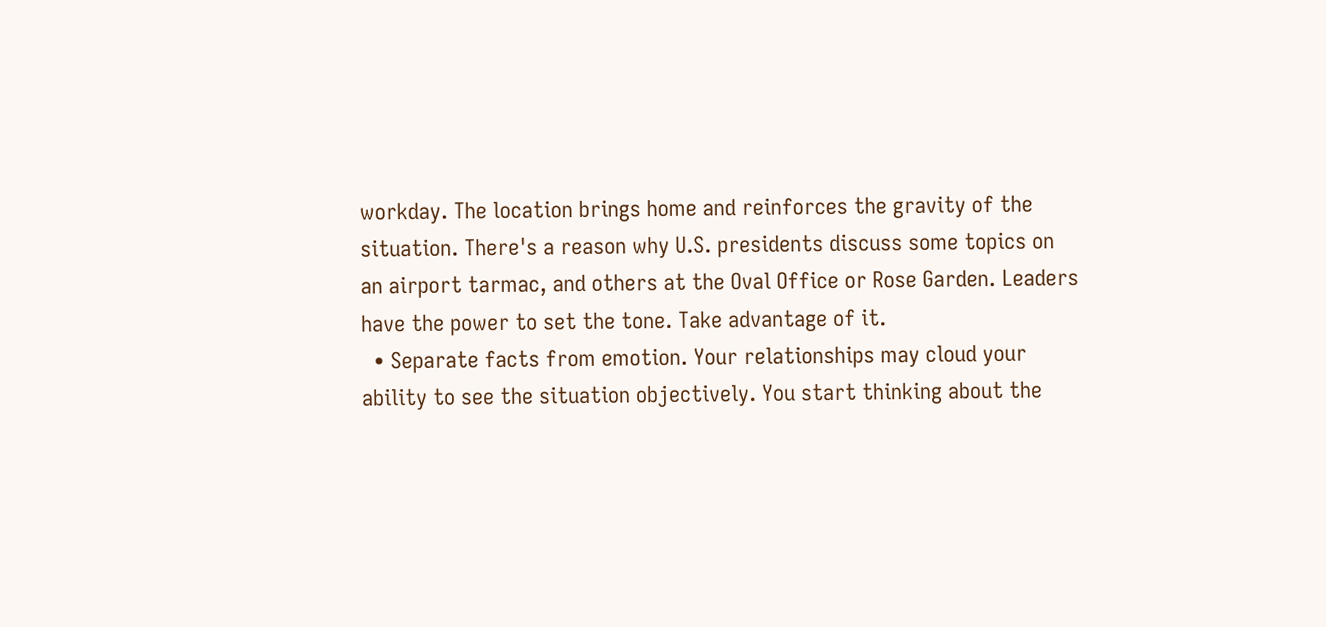workday. The location brings home and reinforces the gravity of the situation. There's a reason why U.S. presidents discuss some topics on an airport tarmac, and others at the Oval Office or Rose Garden. Leaders have the power to set the tone. Take advantage of it.
  • Separate facts from emotion. Your relationships may cloud your ability to see the situation objectively. You start thinking about the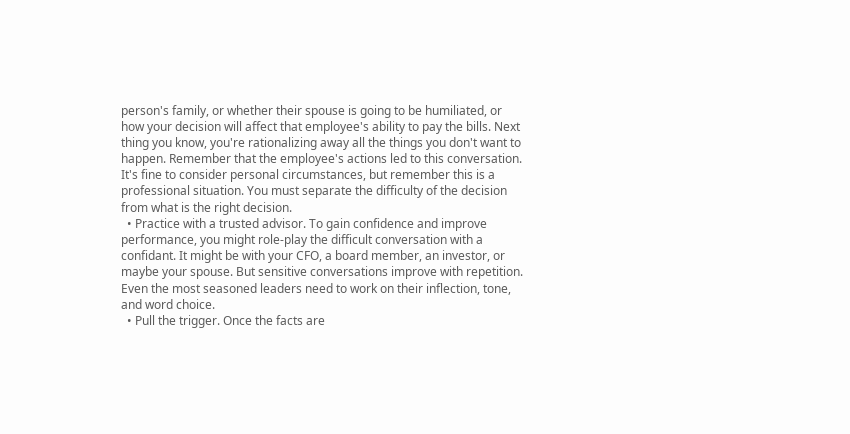person's family, or whether their spouse is going to be humiliated, or how your decision will affect that employee's ability to pay the bills. Next thing you know, you're rationalizing away all the things you don't want to happen. Remember that the employee's actions led to this conversation. It's fine to consider personal circumstances, but remember this is a professional situation. You must separate the difficulty of the decision from what is the right decision.
  • Practice with a trusted advisor. To gain confidence and improve performance, you might role-play the difficult conversation with a confidant. It might be with your CFO, a board member, an investor, or maybe your spouse. But sensitive conversations improve with repetition. Even the most seasoned leaders need to work on their inflection, tone, and word choice.
  • Pull the trigger. Once the facts are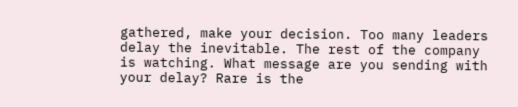gathered, make your decision. Too many leaders delay the inevitable. The rest of the company is watching. What message are you sending with your delay? Rare is the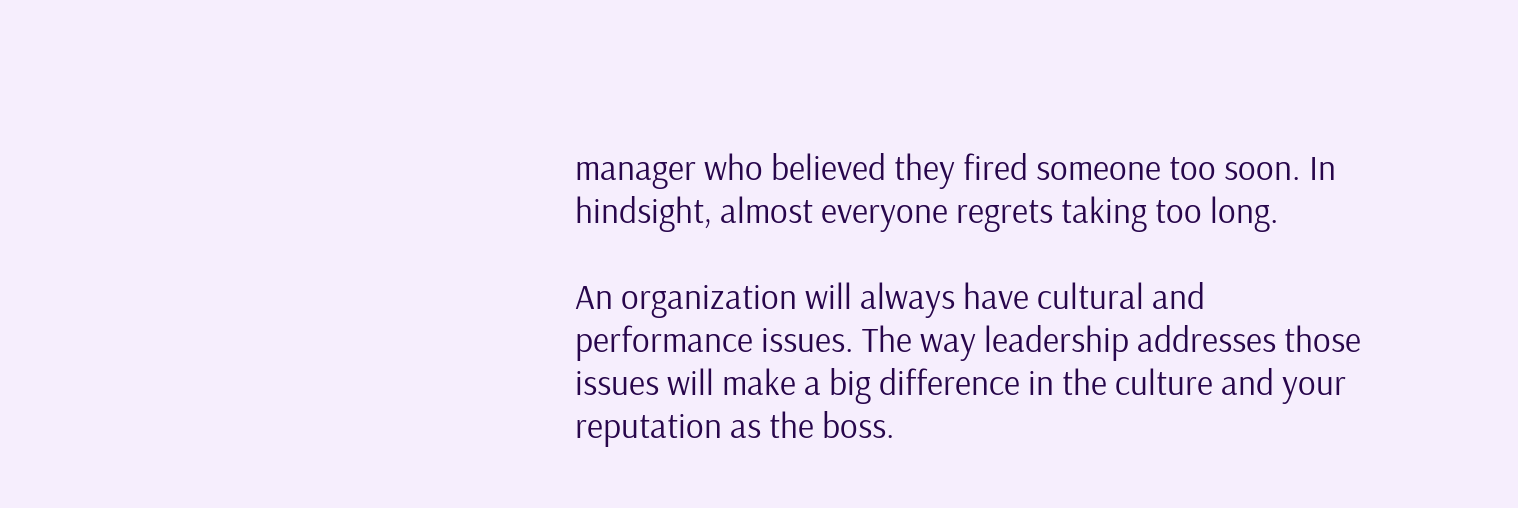manager who believed they fired someone too soon. In hindsight, almost everyone regrets taking too long.

An organization will always have cultural and performance issues. The way leadership addresses those issues will make a big difference in the culture and your reputation as the boss.